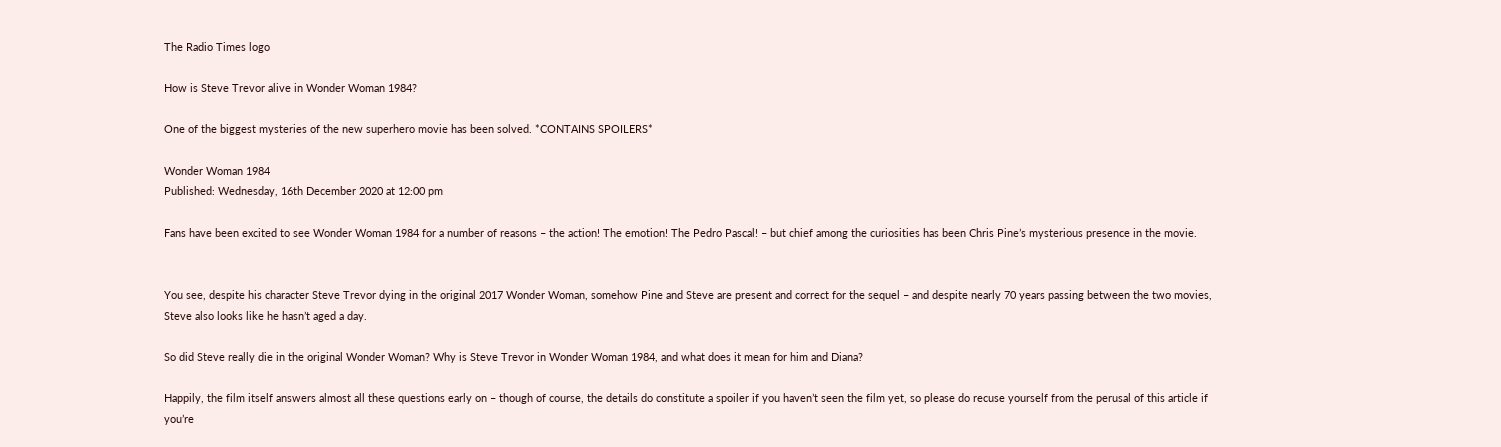The Radio Times logo

How is Steve Trevor alive in Wonder Woman 1984?

One of the biggest mysteries of the new superhero movie has been solved. *CONTAINS SPOILERS*

Wonder Woman 1984
Published: Wednesday, 16th December 2020 at 12:00 pm

Fans have been excited to see Wonder Woman 1984 for a number of reasons – the action! The emotion! The Pedro Pascal! – but chief among the curiosities has been Chris Pine’s mysterious presence in the movie.


You see, despite his character Steve Trevor dying in the original 2017 Wonder Woman, somehow Pine and Steve are present and correct for the sequel – and despite nearly 70 years passing between the two movies, Steve also looks like he hasn’t aged a day.

So did Steve really die in the original Wonder Woman? Why is Steve Trevor in Wonder Woman 1984, and what does it mean for him and Diana?

Happily, the film itself answers almost all these questions early on – though of course, the details do constitute a spoiler if you haven’t seen the film yet, so please do recuse yourself from the perusal of this article if you’re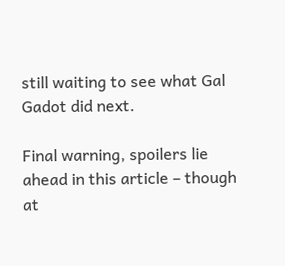still waiting to see what Gal Gadot did next.

Final warning, spoilers lie ahead in this article – though at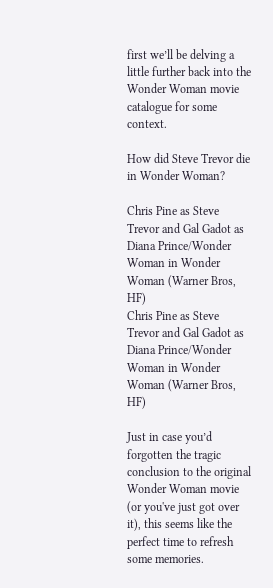first we’ll be delving a little further back into the Wonder Woman movie catalogue for some context.

How did Steve Trevor die in Wonder Woman?

Chris Pine as Steve Trevor and Gal Gadot as Diana Prince/Wonder Woman in Wonder Woman (Warner Bros, HF)
Chris Pine as Steve Trevor and Gal Gadot as Diana Prince/Wonder Woman in Wonder Woman (Warner Bros, HF)

Just in case you’d forgotten the tragic conclusion to the original Wonder Woman movie (or you've just got over it), this seems like the perfect time to refresh some memories.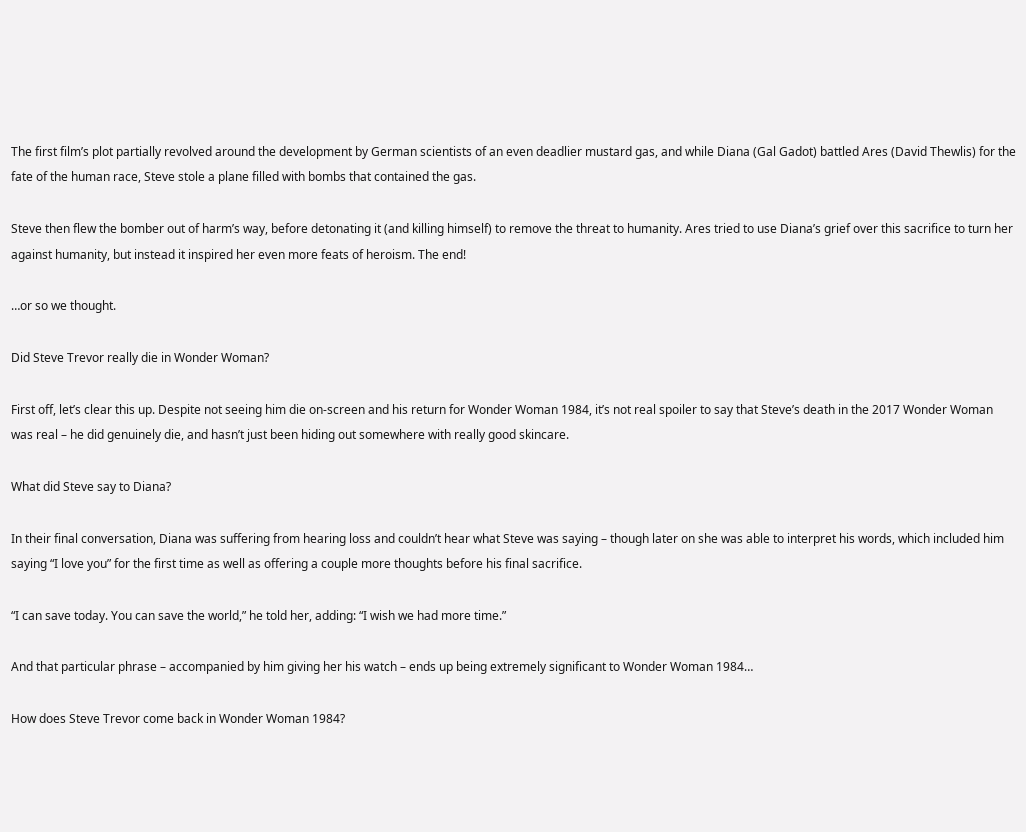The first film’s plot partially revolved around the development by German scientists of an even deadlier mustard gas, and while Diana (Gal Gadot) battled Ares (David Thewlis) for the fate of the human race, Steve stole a plane filled with bombs that contained the gas.

Steve then flew the bomber out of harm’s way, before detonating it (and killing himself) to remove the threat to humanity. Ares tried to use Diana’s grief over this sacrifice to turn her against humanity, but instead it inspired her even more feats of heroism. The end!

…or so we thought.

Did Steve Trevor really die in Wonder Woman?

First off, let’s clear this up. Despite not seeing him die on-screen and his return for Wonder Woman 1984, it’s not real spoiler to say that Steve’s death in the 2017 Wonder Woman was real – he did genuinely die, and hasn’t just been hiding out somewhere with really good skincare.

What did Steve say to Diana?

In their final conversation, Diana was suffering from hearing loss and couldn’t hear what Steve was saying – though later on she was able to interpret his words, which included him saying “I love you” for the first time as well as offering a couple more thoughts before his final sacrifice.

“I can save today. You can save the world,” he told her, adding: “I wish we had more time.”

And that particular phrase – accompanied by him giving her his watch – ends up being extremely significant to Wonder Woman 1984…

How does Steve Trevor come back in Wonder Woman 1984?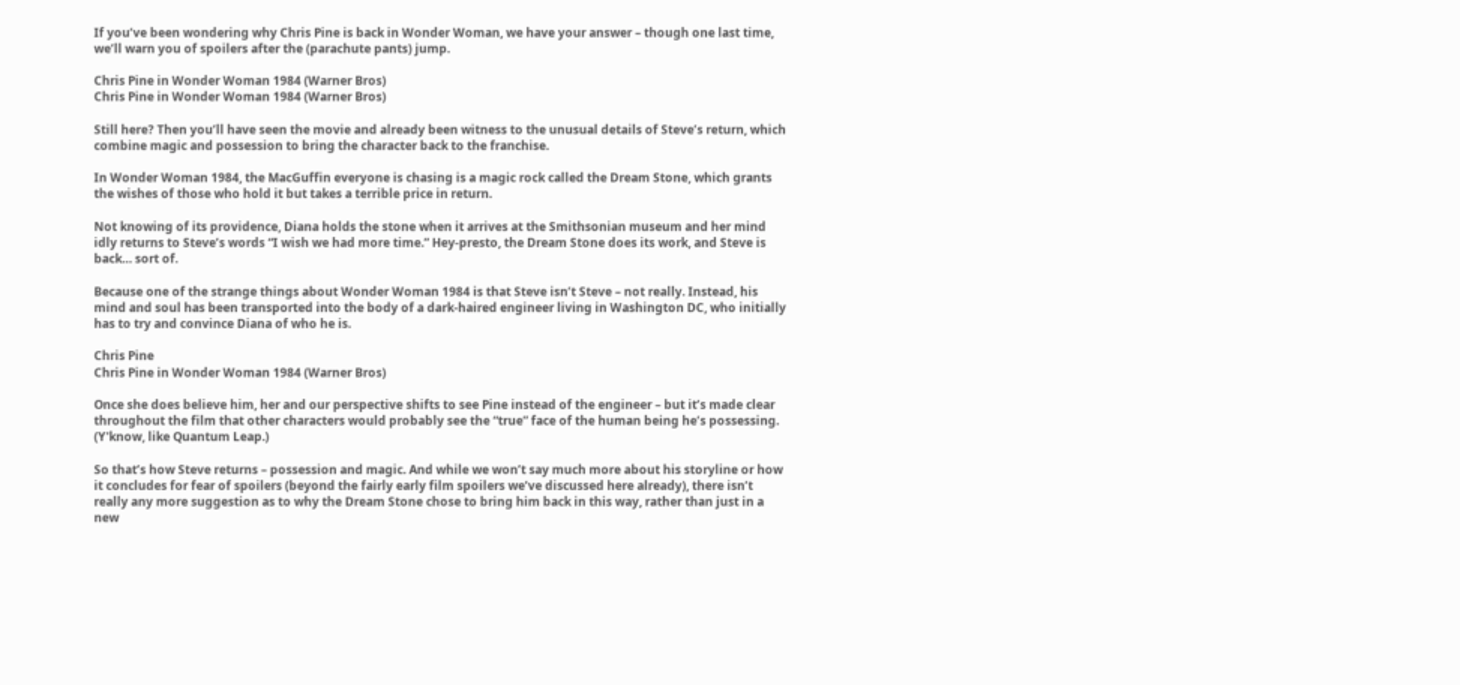If you’ve been wondering why Chris Pine is back in Wonder Woman, we have your answer – though one last time, we’ll warn you of spoilers after the (parachute pants) jump.

Chris Pine in Wonder Woman 1984 (Warner Bros)
Chris Pine in Wonder Woman 1984 (Warner Bros)

Still here? Then you’ll have seen the movie and already been witness to the unusual details of Steve’s return, which combine magic and possession to bring the character back to the franchise.

In Wonder Woman 1984, the MacGuffin everyone is chasing is a magic rock called the Dream Stone, which grants the wishes of those who hold it but takes a terrible price in return.

Not knowing of its providence, Diana holds the stone when it arrives at the Smithsonian museum and her mind idly returns to Steve’s words “I wish we had more time.” Hey-presto, the Dream Stone does its work, and Steve is back… sort of.

Because one of the strange things about Wonder Woman 1984 is that Steve isn’t Steve – not really. Instead, his mind and soul has been transported into the body of a dark-haired engineer living in Washington DC, who initially has to try and convince Diana of who he is.

Chris Pine
Chris Pine in Wonder Woman 1984 (Warner Bros)

Once she does believe him, her and our perspective shifts to see Pine instead of the engineer – but it’s made clear throughout the film that other characters would probably see the “true” face of the human being he’s possessing. (Y'know, like Quantum Leap.)

So that’s how Steve returns – possession and magic. And while we won’t say much more about his storyline or how it concludes for fear of spoilers (beyond the fairly early film spoilers we’ve discussed here already), there isn’t really any more suggestion as to why the Dream Stone chose to bring him back in this way, rather than just in a new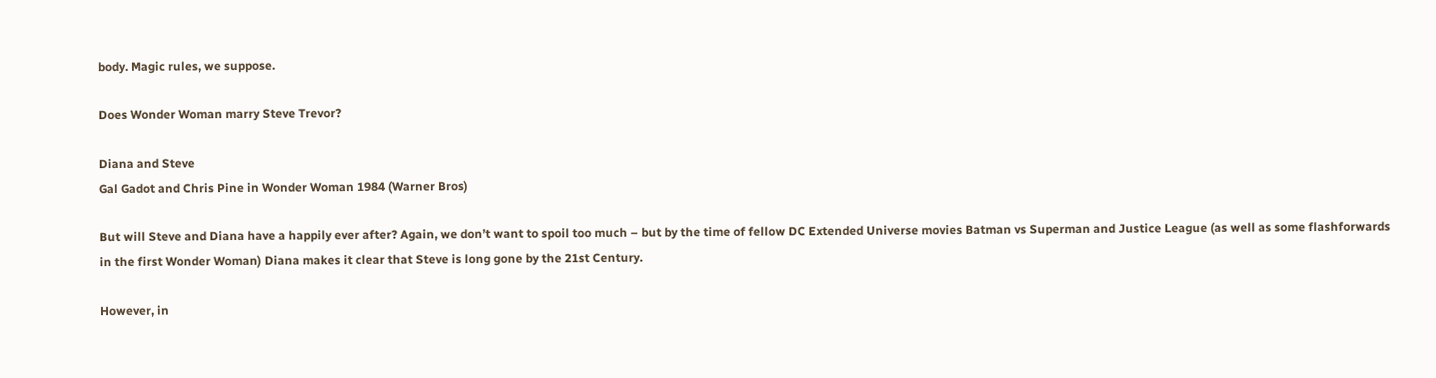body. Magic rules, we suppose.

Does Wonder Woman marry Steve Trevor?

Diana and Steve
Gal Gadot and Chris Pine in Wonder Woman 1984 (Warner Bros)

But will Steve and Diana have a happily ever after? Again, we don’t want to spoil too much – but by the time of fellow DC Extended Universe movies Batman vs Superman and Justice League (as well as some flashforwards in the first Wonder Woman) Diana makes it clear that Steve is long gone by the 21st Century.

However, in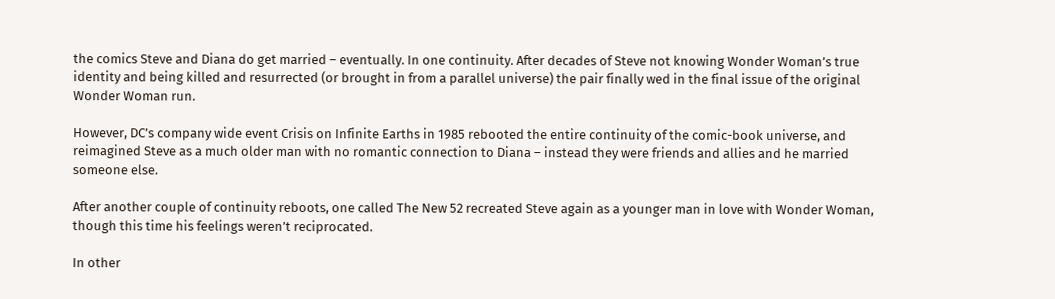the comics Steve and Diana do get married – eventually. In one continuity. After decades of Steve not knowing Wonder Woman’s true identity and being killed and resurrected (or brought in from a parallel universe) the pair finally wed in the final issue of the original Wonder Woman run.

However, DC’s company wide event Crisis on Infinite Earths in 1985 rebooted the entire continuity of the comic-book universe, and reimagined Steve as a much older man with no romantic connection to Diana – instead they were friends and allies and he married someone else.

After another couple of continuity reboots, one called The New 52 recreated Steve again as a younger man in love with Wonder Woman, though this time his feelings weren’t reciprocated.

In other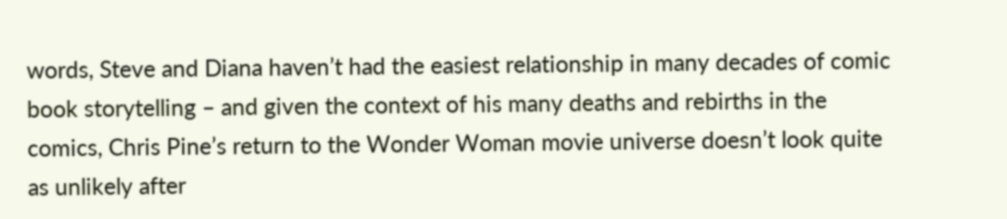words, Steve and Diana haven’t had the easiest relationship in many decades of comic book storytelling – and given the context of his many deaths and rebirths in the comics, Chris Pine’s return to the Wonder Woman movie universe doesn’t look quite as unlikely after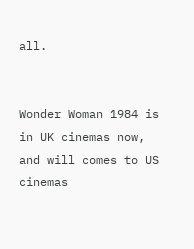all.


Wonder Woman 1984 is in UK cinemas now, and will comes to US cinemas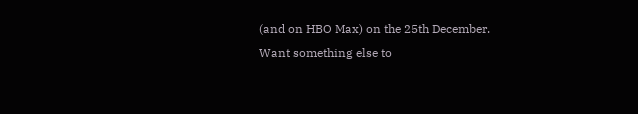(and on HBO Max) on the 25th December. Want something else to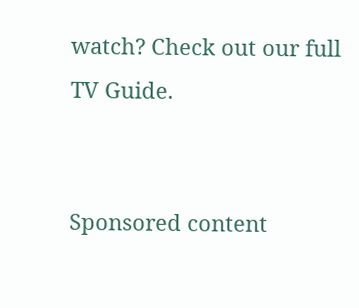watch? Check out our full TV Guide.


Sponsored content